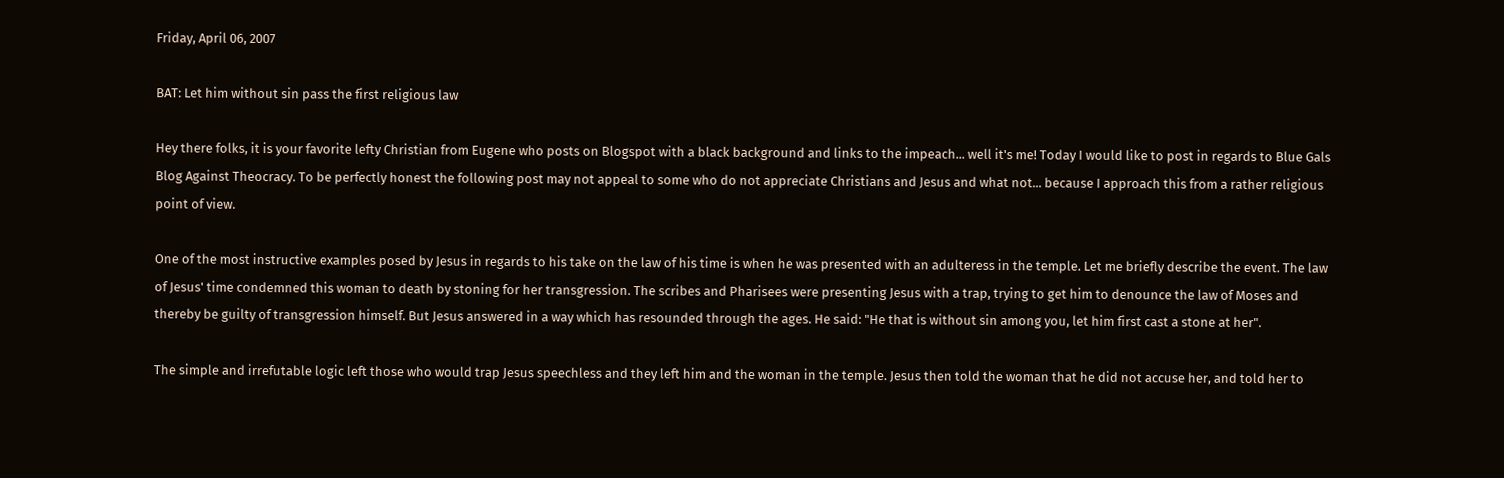Friday, April 06, 2007

BAT: Let him without sin pass the first religious law

Hey there folks, it is your favorite lefty Christian from Eugene who posts on Blogspot with a black background and links to the impeach... well it's me! Today I would like to post in regards to Blue Gals Blog Against Theocracy. To be perfectly honest the following post may not appeal to some who do not appreciate Christians and Jesus and what not... because I approach this from a rather religious point of view.

One of the most instructive examples posed by Jesus in regards to his take on the law of his time is when he was presented with an adulteress in the temple. Let me briefly describe the event. The law of Jesus' time condemned this woman to death by stoning for her transgression. The scribes and Pharisees were presenting Jesus with a trap, trying to get him to denounce the law of Moses and thereby be guilty of transgression himself. But Jesus answered in a way which has resounded through the ages. He said: "He that is without sin among you, let him first cast a stone at her".

The simple and irrefutable logic left those who would trap Jesus speechless and they left him and the woman in the temple. Jesus then told the woman that he did not accuse her, and told her to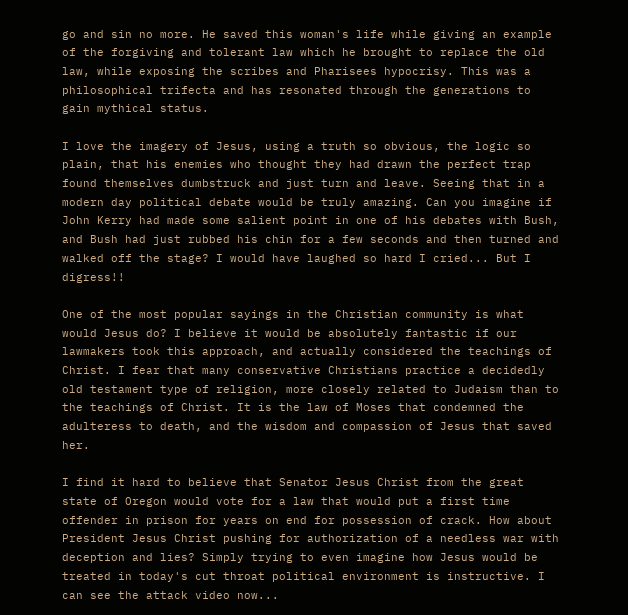go and sin no more. He saved this woman's life while giving an example of the forgiving and tolerant law which he brought to replace the old law, while exposing the scribes and Pharisees hypocrisy. This was a philosophical trifecta and has resonated through the generations to gain mythical status.

I love the imagery of Jesus, using a truth so obvious, the logic so plain, that his enemies who thought they had drawn the perfect trap found themselves dumbstruck and just turn and leave. Seeing that in a modern day political debate would be truly amazing. Can you imagine if John Kerry had made some salient point in one of his debates with Bush, and Bush had just rubbed his chin for a few seconds and then turned and walked off the stage? I would have laughed so hard I cried... But I digress!!

One of the most popular sayings in the Christian community is what would Jesus do? I believe it would be absolutely fantastic if our lawmakers took this approach, and actually considered the teachings of Christ. I fear that many conservative Christians practice a decidedly old testament type of religion, more closely related to Judaism than to the teachings of Christ. It is the law of Moses that condemned the adulteress to death, and the wisdom and compassion of Jesus that saved her.

I find it hard to believe that Senator Jesus Christ from the great state of Oregon would vote for a law that would put a first time offender in prison for years on end for possession of crack. How about President Jesus Christ pushing for authorization of a needless war with deception and lies? Simply trying to even imagine how Jesus would be treated in today's cut throat political environment is instructive. I can see the attack video now...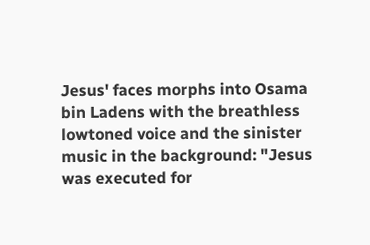Jesus' faces morphs into Osama bin Ladens with the breathless lowtoned voice and the sinister music in the background: "Jesus was executed for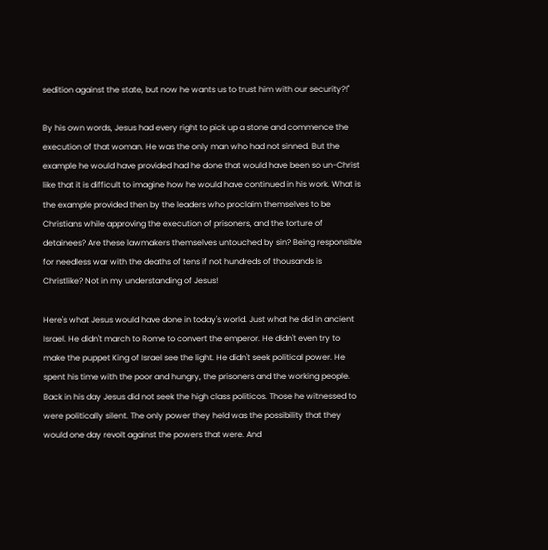sedition against the state, but now he wants us to trust him with our security?!"

By his own words, Jesus had every right to pick up a stone and commence the execution of that woman. He was the only man who had not sinned. But the example he would have provided had he done that would have been so un-Christ like that it is difficult to imagine how he would have continued in his work. What is the example provided then by the leaders who proclaim themselves to be Christians while approving the execution of prisoners, and the torture of detainees? Are these lawmakers themselves untouched by sin? Being responsible for needless war with the deaths of tens if not hundreds of thousands is Christlike? Not in my understanding of Jesus!

Here's what Jesus would have done in today's world. Just what he did in ancient Israel. He didn't march to Rome to convert the emperor. He didn't even try to make the puppet King of Israel see the light. He didn't seek political power. He spent his time with the poor and hungry, the prisoners and the working people. Back in his day Jesus did not seek the high class politicos. Those he witnessed to were politically silent. The only power they held was the possibility that they would one day revolt against the powers that were. And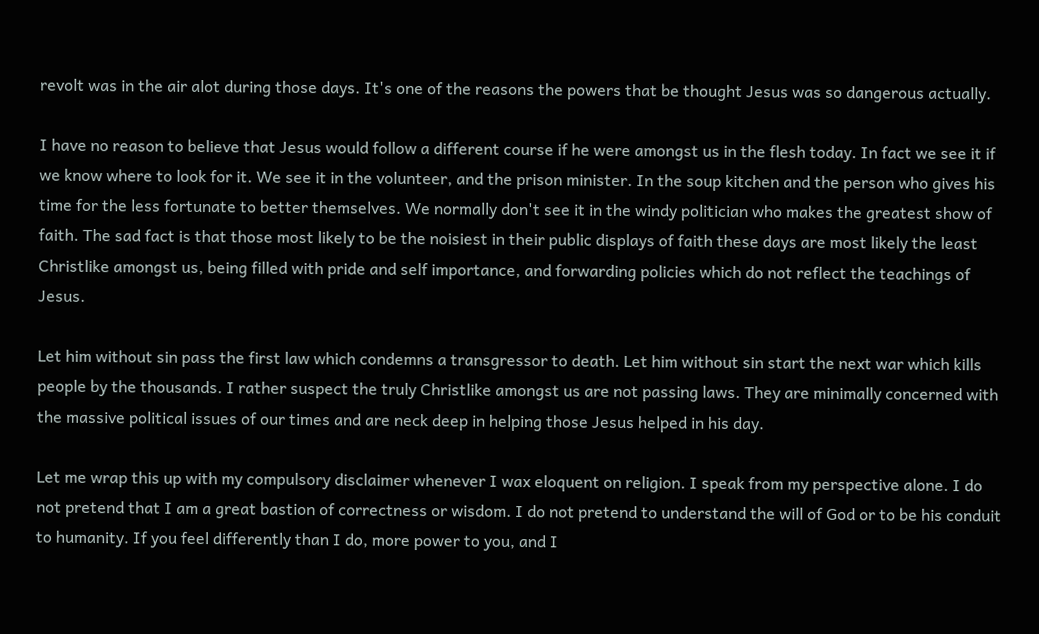revolt was in the air alot during those days. It's one of the reasons the powers that be thought Jesus was so dangerous actually.

I have no reason to believe that Jesus would follow a different course if he were amongst us in the flesh today. In fact we see it if we know where to look for it. We see it in the volunteer, and the prison minister. In the soup kitchen and the person who gives his time for the less fortunate to better themselves. We normally don't see it in the windy politician who makes the greatest show of faith. The sad fact is that those most likely to be the noisiest in their public displays of faith these days are most likely the least Christlike amongst us, being filled with pride and self importance, and forwarding policies which do not reflect the teachings of Jesus.

Let him without sin pass the first law which condemns a transgressor to death. Let him without sin start the next war which kills people by the thousands. I rather suspect the truly Christlike amongst us are not passing laws. They are minimally concerned with the massive political issues of our times and are neck deep in helping those Jesus helped in his day.

Let me wrap this up with my compulsory disclaimer whenever I wax eloquent on religion. I speak from my perspective alone. I do not pretend that I am a great bastion of correctness or wisdom. I do not pretend to understand the will of God or to be his conduit to humanity. If you feel differently than I do, more power to you, and I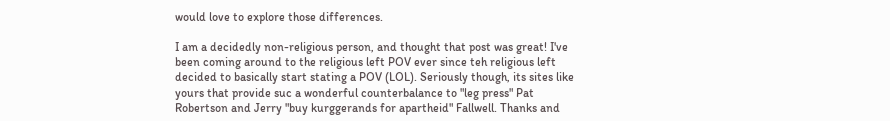would love to explore those differences.

I am a decidedly non-religious person, and thought that post was great! I've been coming around to the religious left POV ever since teh religious left decided to basically start stating a POV (LOL). Seriously though, its sites like yours that provide suc a wonderful counterbalance to "leg press" Pat Robertson and Jerry "buy kurggerands for apartheid" Fallwell. Thanks and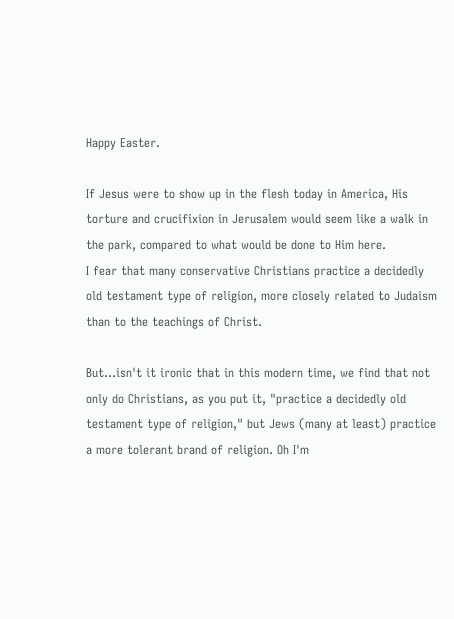Happy Easter.

If Jesus were to show up in the flesh today in America, His torture and crucifixion in Jerusalem would seem like a walk in the park, compared to what would be done to Him here.
I fear that many conservative Christians practice a decidedly old testament type of religion, more closely related to Judaism than to the teachings of Christ.

But...isn't it ironic that in this modern time, we find that not only do Christians, as you put it, "practice a decidedly old testament type of religion," but Jews (many at least) practice a more tolerant brand of religion. Oh I'm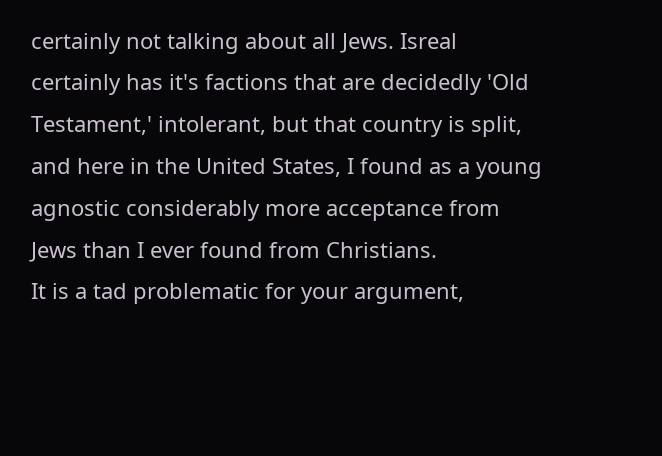certainly not talking about all Jews. Isreal certainly has it's factions that are decidedly 'Old Testament,' intolerant, but that country is split, and here in the United States, I found as a young agnostic considerably more acceptance from Jews than I ever found from Christians.
It is a tad problematic for your argument,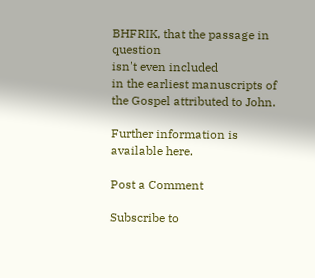BHFRIK, that the passage in question
isn't even included
in the earliest manuscripts of the Gospel attributed to John.

Further information is available here.

Post a Comment

Subscribe to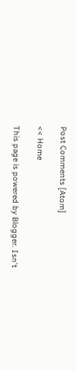Post Comments [Atom]

<< Home

This page is powered by Blogger. Isn't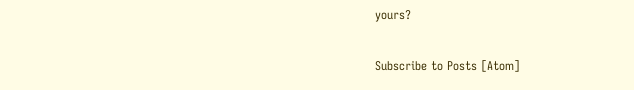yours?

Subscribe to Posts [Atom]